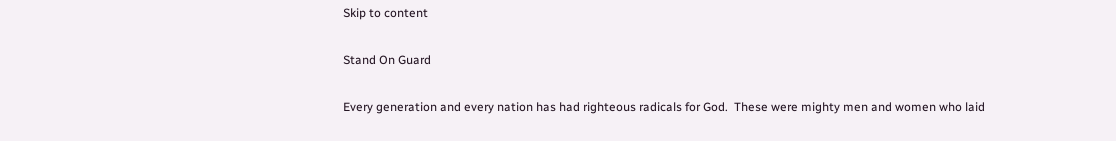Skip to content

Stand On Guard

Every generation and every nation has had righteous radicals for God.  These were mighty men and women who laid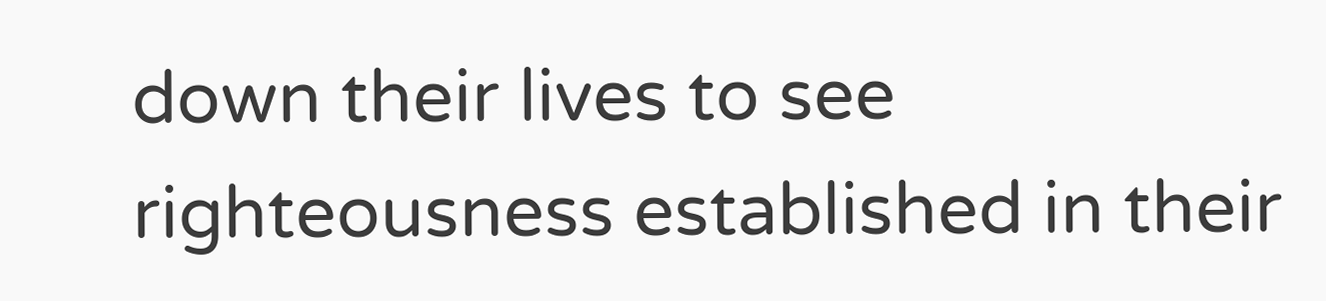down their lives to see righteousness established in their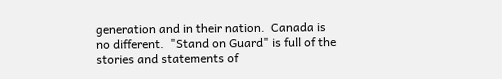generation and in their nation.  Canada is no different.  "Stand on Guard" is full of the stories and statements of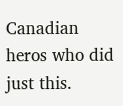Canadian heros who did just this.